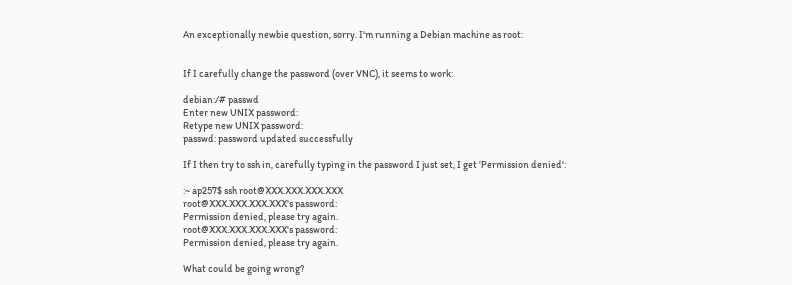An exceptionally newbie question, sorry. I'm running a Debian machine as root:


If I carefully change the password (over VNC), it seems to work:

debian:/# passwd
Enter new UNIX password:
Retype new UNIX password:
passwd: password updated successfully

If I then try to ssh in, carefully typing in the password I just set, I get 'Permission denied':

:~ ap257$ ssh root@XXX.XXX.XXX.XXX
root@XXX.XXX.XXX.XXX's password:
Permission denied, please try again.
root@XXX.XXX.XXX.XXX's password:
Permission denied, please try again.

What could be going wrong?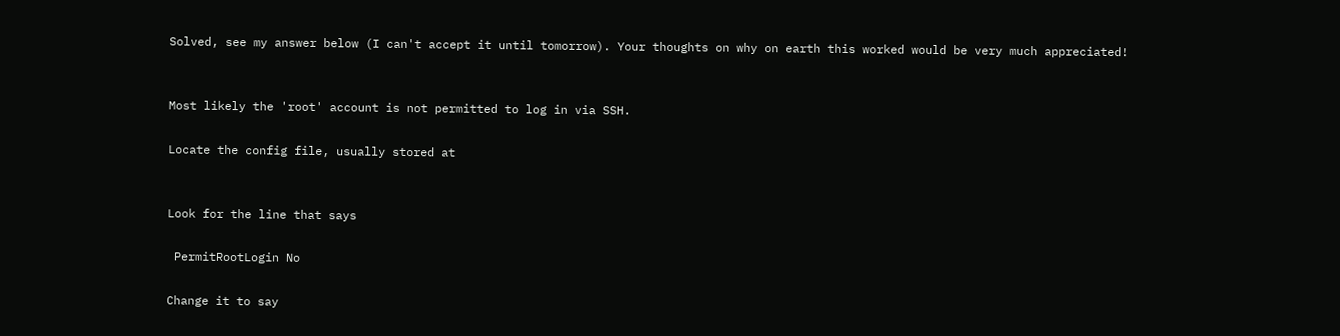Solved, see my answer below (I can't accept it until tomorrow). Your thoughts on why on earth this worked would be very much appreciated!


Most likely the 'root' account is not permitted to log in via SSH.

Locate the config file, usually stored at


Look for the line that says

 PermitRootLogin No

Change it to say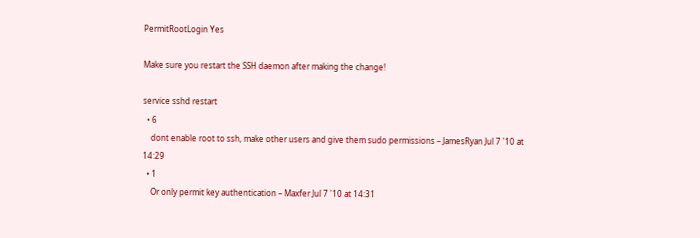PermitRootLogin Yes

Make sure you restart the SSH daemon after making the change!

service sshd restart
  • 6
    dont enable root to ssh, make other users and give them sudo permissions – JamesRyan Jul 7 '10 at 14:29
  • 1
    Or only permit key authentication – Maxfer Jul 7 '10 at 14:31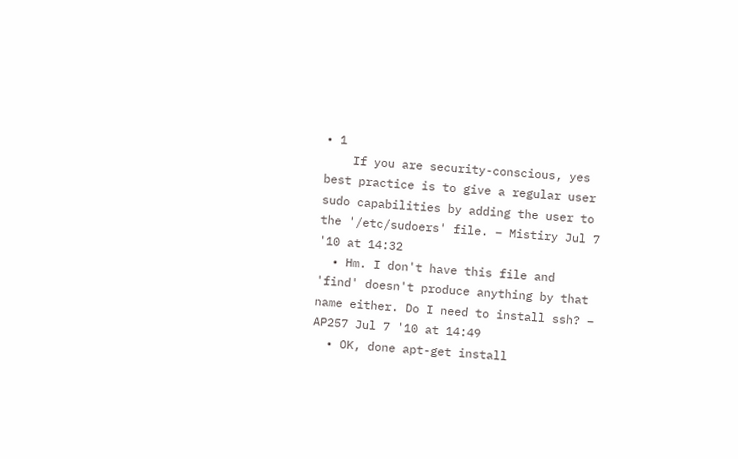• 1
    If you are security-conscious, yes best practice is to give a regular user sudo capabilities by adding the user to the '/etc/sudoers' file. – Mistiry Jul 7 '10 at 14:32
  • Hm. I don't have this file and 'find' doesn't produce anything by that name either. Do I need to install ssh? – AP257 Jul 7 '10 at 14:49
  • OK, done apt-get install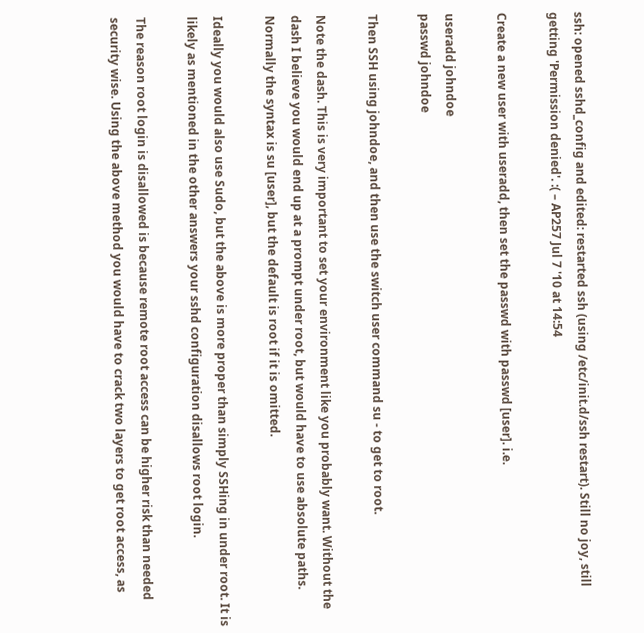ssh: opened sshd_config and edited: restarted ssh (using /etc/init.d/ssh restart). Still no joy, still getting 'Permission denied'. :( – AP257 Jul 7 '10 at 14:54

Create a new user with useradd, then set the passwd with passwd [user]. i.e.

useradd johndoe
passwd johndoe

Then SSH using johndoe, and then use the switch user command su - to get to root.

Note the dash. This is very important to set your environment like you probably want. Without the dash I believe you would end up at a prompt under root, but would have to use absolute paths. Normally the syntax is su [user], but the default is root if it is omitted.

Ideally you would also use Sudo, but the above is more proper than simply SSHing in under root. It is likely as mentioned in the other answers your sshd configuration disallows root login.

The reason root login is disallowed is because remote root access can be higher risk than needed security wise. Using the above method you would have to crack two layers to get root access, as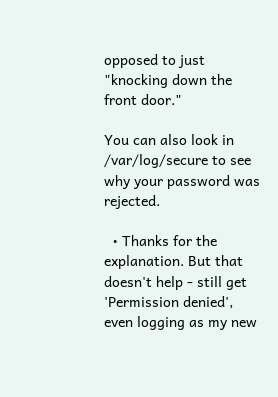opposed to just "knocking down the front door."

You can also look in /var/log/secure to see why your password was rejected.

  • Thanks for the explanation. But that doesn't help - still get 'Permission denied', even logging as my new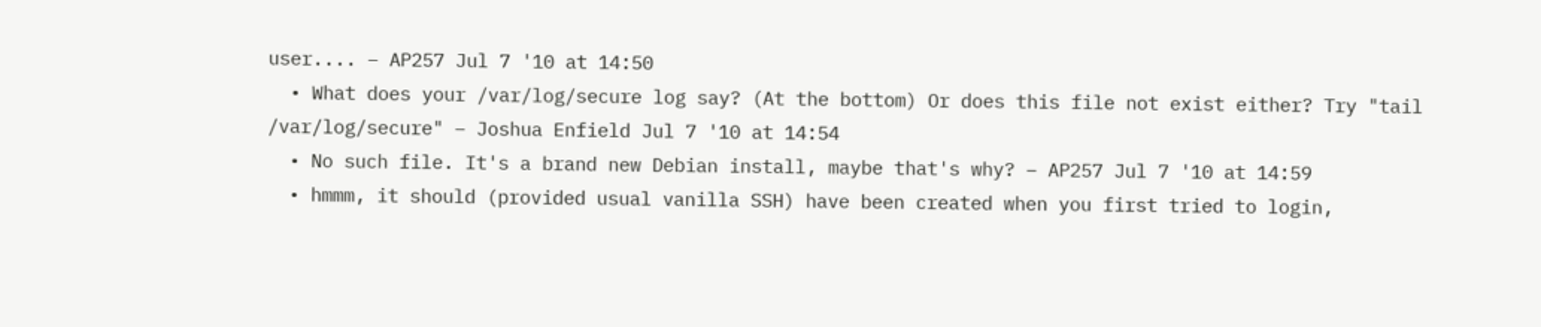user.... – AP257 Jul 7 '10 at 14:50
  • What does your /var/log/secure log say? (At the bottom) Or does this file not exist either? Try "tail /var/log/secure" – Joshua Enfield Jul 7 '10 at 14:54
  • No such file. It's a brand new Debian install, maybe that's why? – AP257 Jul 7 '10 at 14:59
  • hmmm, it should (provided usual vanilla SSH) have been created when you first tried to login,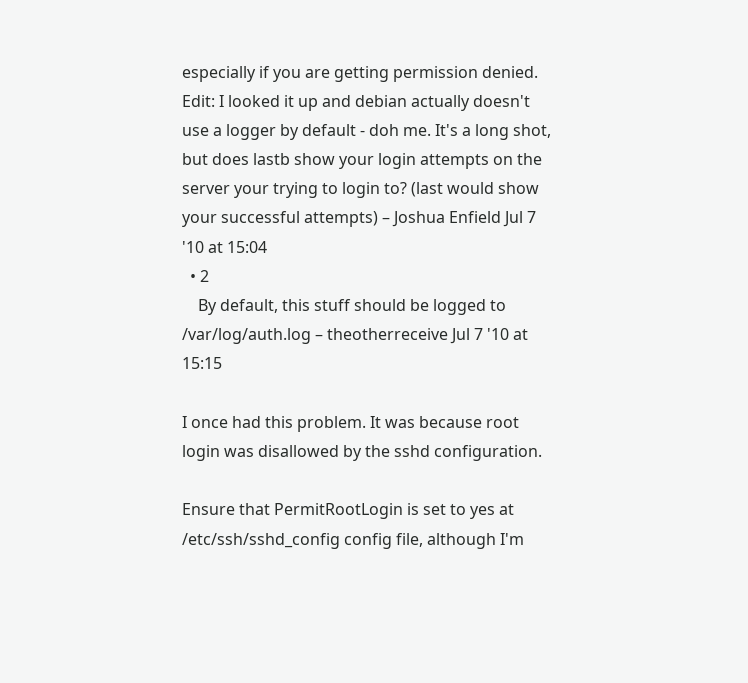especially if you are getting permission denied. Edit: I looked it up and debian actually doesn't use a logger by default - doh me. It's a long shot, but does lastb show your login attempts on the server your trying to login to? (last would show your successful attempts) – Joshua Enfield Jul 7 '10 at 15:04
  • 2
    By default, this stuff should be logged to /var/log/auth.log – theotherreceive Jul 7 '10 at 15:15

I once had this problem. It was because root login was disallowed by the sshd configuration.

Ensure that PermitRootLogin is set to yes at /etc/ssh/sshd_config config file, although I'm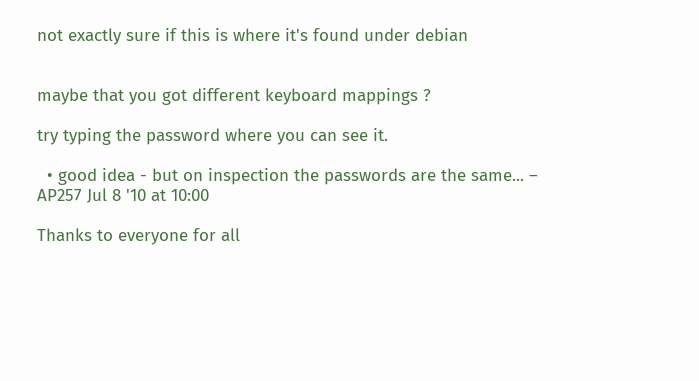not exactly sure if this is where it's found under debian


maybe that you got different keyboard mappings ?

try typing the password where you can see it.

  • good idea - but on inspection the passwords are the same... – AP257 Jul 8 '10 at 10:00

Thanks to everyone for all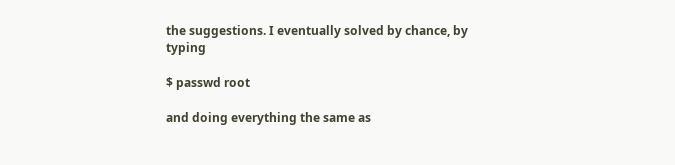the suggestions. I eventually solved by chance, by typing

$ passwd root

and doing everything the same as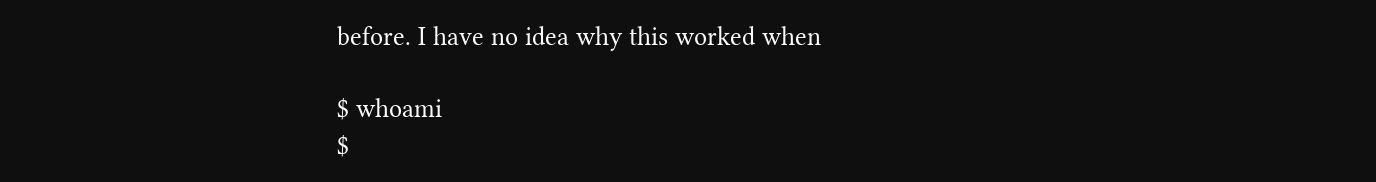before. I have no idea why this worked when

$ whoami
$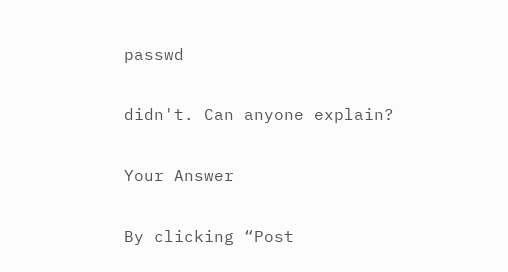passwd

didn't. Can anyone explain?

Your Answer

By clicking “Post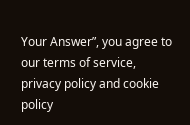Your Answer”, you agree to our terms of service, privacy policy and cookie policy